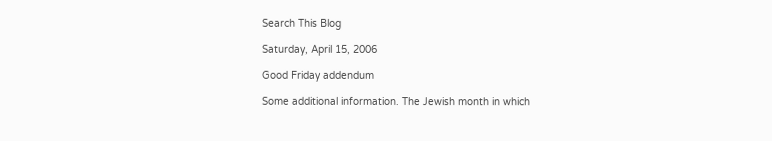Search This Blog

Saturday, April 15, 2006

Good Friday addendum

Some additional information. The Jewish month in which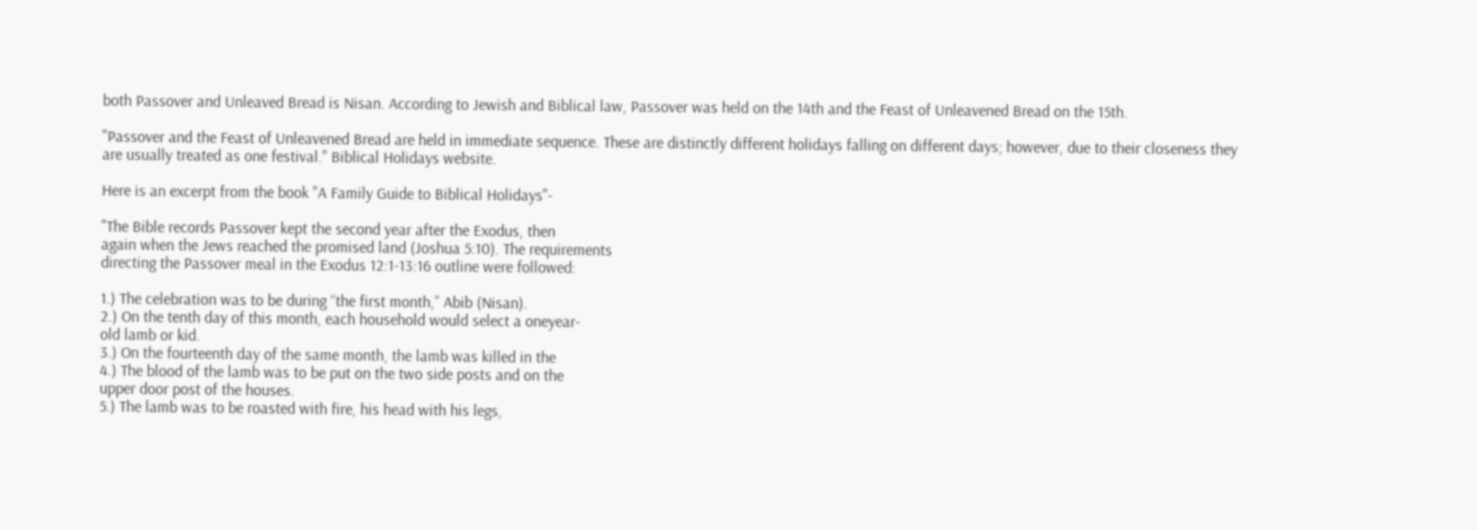both Passover and Unleaved Bread is Nisan. According to Jewish and Biblical law, Passover was held on the 14th and the Feast of Unleavened Bread on the 15th.

"Passover and the Feast of Unleavened Bread are held in immediate sequence. These are distinctly different holidays falling on different days; however, due to their closeness they are usually treated as one festival." Biblical Holidays website.

Here is an excerpt from the book "A Family Guide to Biblical Holidays"-

"The Bible records Passover kept the second year after the Exodus, then
again when the Jews reached the promised land (Joshua 5:10). The requirements
directing the Passover meal in the Exodus 12:1-13:16 outline were followed:

1.) The celebration was to be during “the first month,” Abib (Nisan).
2.) On the tenth day of this month, each household would select a oneyear-
old lamb or kid.
3.) On the fourteenth day of the same month, the lamb was killed in the
4.) The blood of the lamb was to be put on the two side posts and on the
upper door post of the houses.
5.) The lamb was to be roasted with fire, his head with his legs,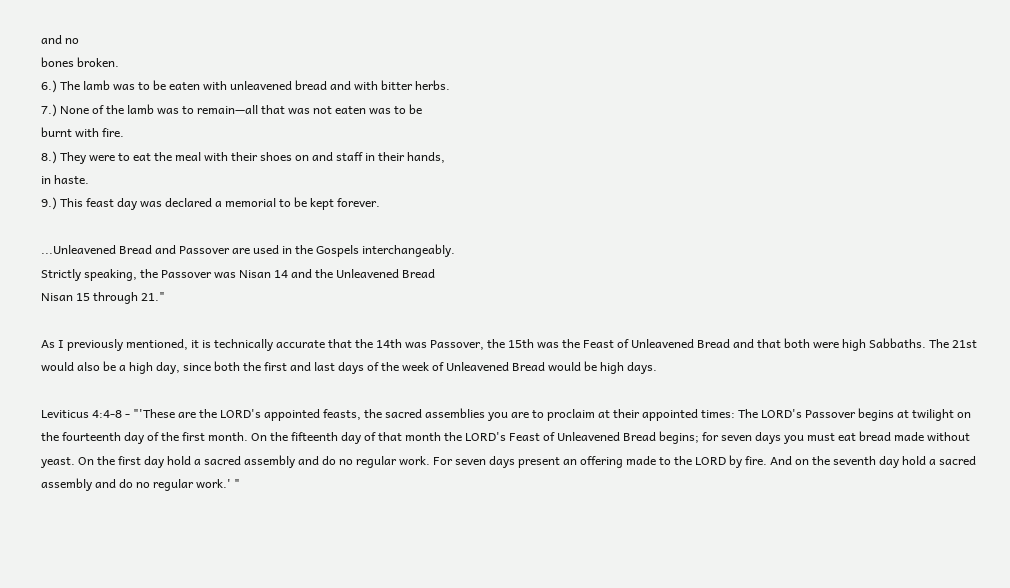and no
bones broken.
6.) The lamb was to be eaten with unleavened bread and with bitter herbs.
7.) None of the lamb was to remain—all that was not eaten was to be
burnt with fire.
8.) They were to eat the meal with their shoes on and staff in their hands,
in haste.
9.) This feast day was declared a memorial to be kept forever.

...Unleavened Bread and Passover are used in the Gospels interchangeably.
Strictly speaking, the Passover was Nisan 14 and the Unleavened Bread
Nisan 15 through 21."

As I previously mentioned, it is technically accurate that the 14th was Passover, the 15th was the Feast of Unleavened Bread and that both were high Sabbaths. The 21st would also be a high day, since both the first and last days of the week of Unleavened Bread would be high days.

Leviticus 4:4-8 - "'These are the LORD's appointed feasts, the sacred assemblies you are to proclaim at their appointed times: The LORD's Passover begins at twilight on the fourteenth day of the first month. On the fifteenth day of that month the LORD's Feast of Unleavened Bread begins; for seven days you must eat bread made without yeast. On the first day hold a sacred assembly and do no regular work. For seven days present an offering made to the LORD by fire. And on the seventh day hold a sacred assembly and do no regular work.' "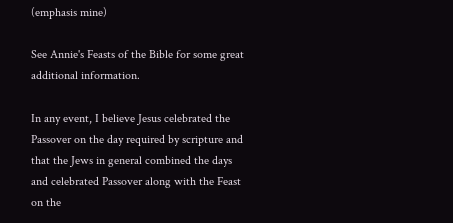(emphasis mine)

See Annie's Feasts of the Bible for some great additional information.

In any event, I believe Jesus celebrated the Passover on the day required by scripture and that the Jews in general combined the days and celebrated Passover along with the Feast on the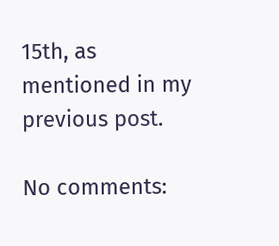15th, as mentioned in my previous post.

No comments: